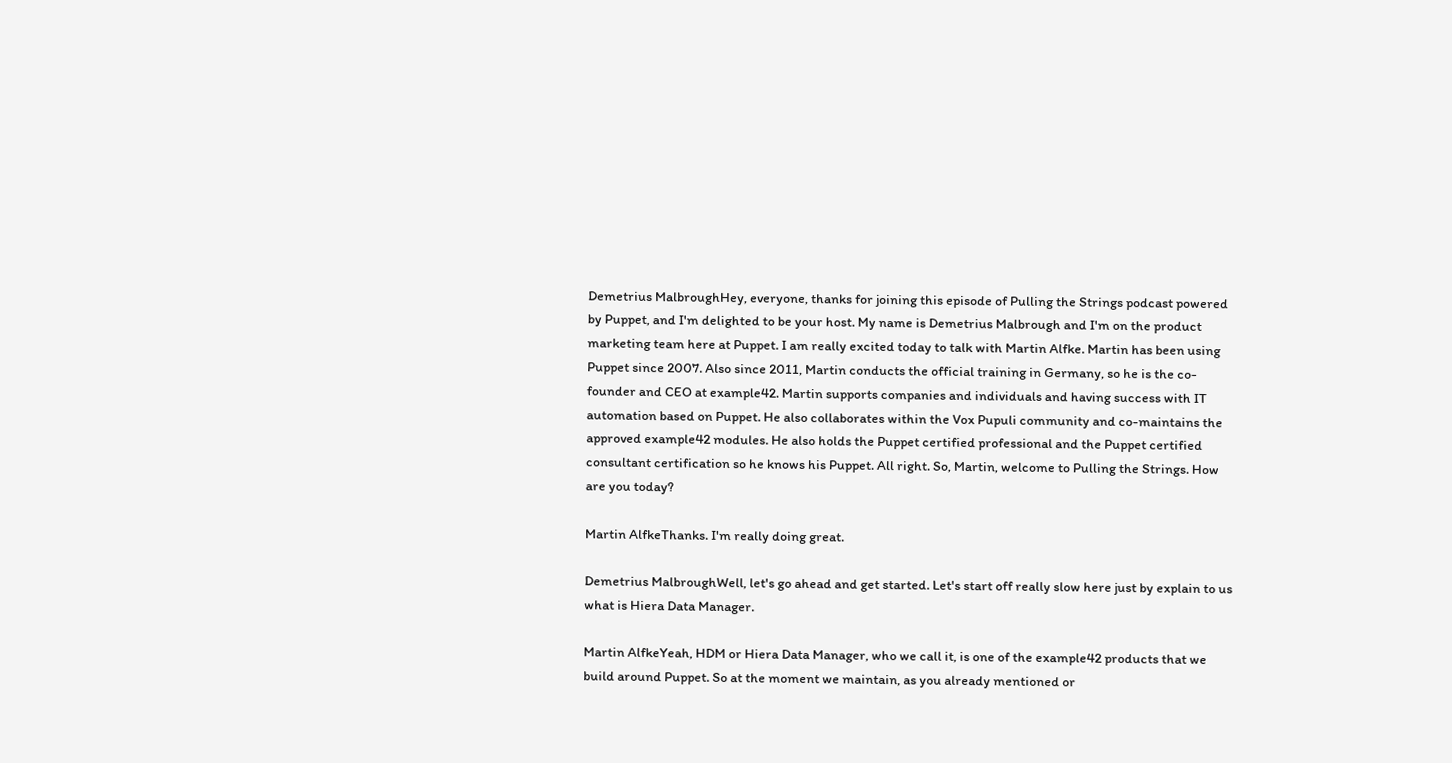Demetrius MalbroughHey, everyone, thanks for joining this episode of Pulling the Strings podcast powered by Puppet, and I'm delighted to be your host. My name is Demetrius Malbrough and I'm on the product marketing team here at Puppet. I am really excited today to talk with Martin Alfke. Martin has been using Puppet since 2007. Also since 2011, Martin conducts the official training in Germany, so he is the co-founder and CEO at example42. Martin supports companies and individuals and having success with IT automation based on Puppet. He also collaborates within the Vox Pupuli community and co-maintains the approved example42 modules. He also holds the Puppet certified professional and the Puppet certified consultant certification so he knows his Puppet. All right. So, Martin, welcome to Pulling the Strings. How are you today?

Martin AlfkeThanks. I'm really doing great.

Demetrius MalbroughWell, let's go ahead and get started. Let's start off really slow here just by explain to us what is Hiera Data Manager.

Martin AlfkeYeah, HDM or Hiera Data Manager, who we call it, is one of the example42 products that we build around Puppet. So at the moment we maintain, as you already mentioned or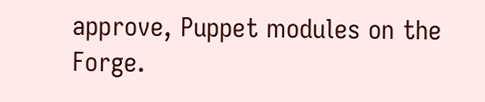approve, Puppet modules on the Forge.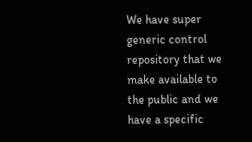We have super generic control repository that we make available to the public and we have a specific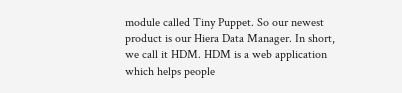module called Tiny Puppet. So our newest product is our Hiera Data Manager. In short, we call it HDM. HDM is a web application which helps people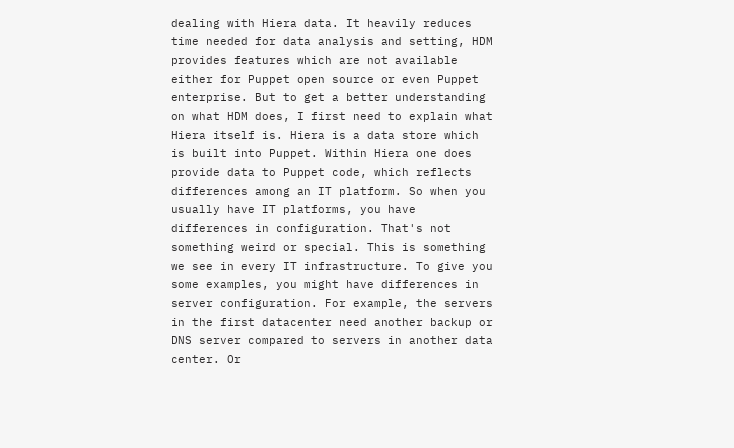dealing with Hiera data. It heavily reduces time needed for data analysis and setting, HDM provides features which are not available either for Puppet open source or even Puppet enterprise. But to get a better understanding on what HDM does, I first need to explain what Hiera itself is. Hiera is a data store which is built into Puppet. Within Hiera one does provide data to Puppet code, which reflects differences among an IT platform. So when you usually have IT platforms, you have differences in configuration. That's not something weird or special. This is something we see in every IT infrastructure. To give you some examples, you might have differences in server configuration. For example, the servers in the first datacenter need another backup or DNS server compared to servers in another data center. Or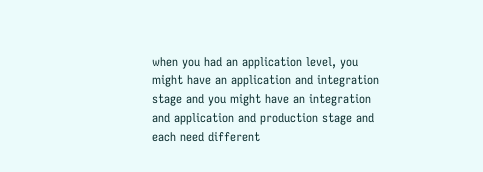when you had an application level, you might have an application and integration stage and you might have an integration and application and production stage and each need different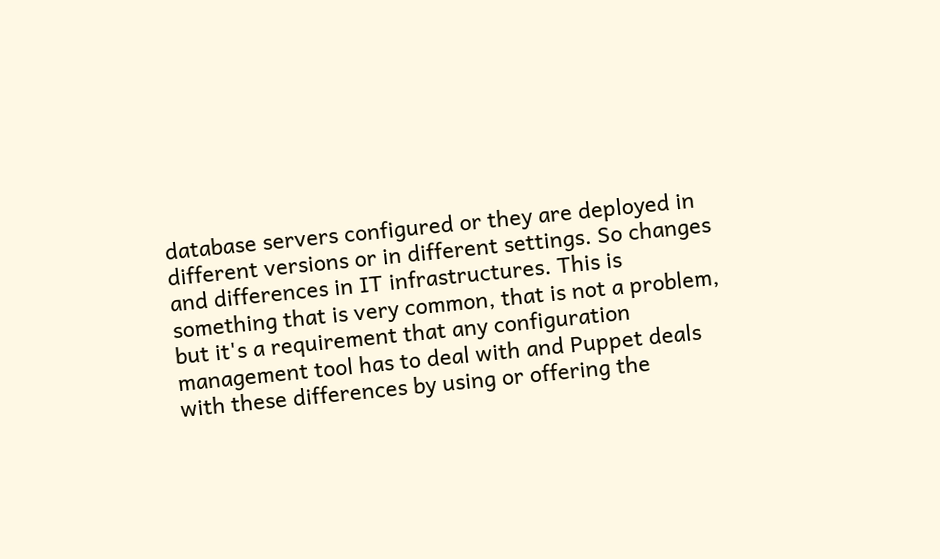database servers configured or they are deployed in different versions or in different settings. So changes and differences in IT infrastructures. This is something that is very common, that is not a problem, but it's a requirement that any configuration management tool has to deal with and Puppet deals with these differences by using or offering the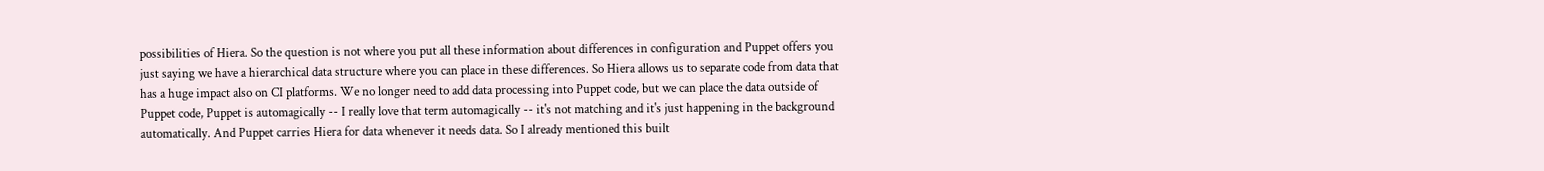possibilities of Hiera. So the question is not where you put all these information about differences in configuration and Puppet offers you just saying we have a hierarchical data structure where you can place in these differences. So Hiera allows us to separate code from data that has a huge impact also on CI platforms. We no longer need to add data processing into Puppet code, but we can place the data outside of Puppet code, Puppet is automagically -- I really love that term automagically -- it's not matching and it's just happening in the background automatically. And Puppet carries Hiera for data whenever it needs data. So I already mentioned this built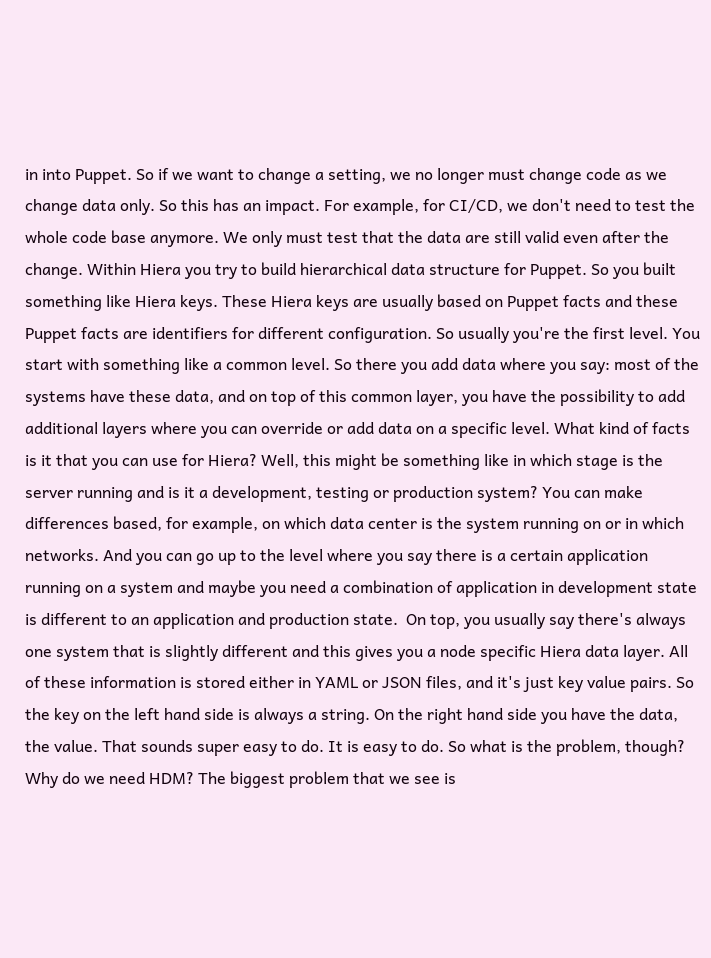in into Puppet. So if we want to change a setting, we no longer must change code as we change data only. So this has an impact. For example, for CI/CD, we don't need to test the whole code base anymore. We only must test that the data are still valid even after the change. Within Hiera you try to build hierarchical data structure for Puppet. So you built something like Hiera keys. These Hiera keys are usually based on Puppet facts and these Puppet facts are identifiers for different configuration. So usually you're the first level. You start with something like a common level. So there you add data where you say: most of the systems have these data, and on top of this common layer, you have the possibility to add additional layers where you can override or add data on a specific level. What kind of facts is it that you can use for Hiera? Well, this might be something like in which stage is the server running and is it a development, testing or production system? You can make differences based, for example, on which data center is the system running on or in which networks. And you can go up to the level where you say there is a certain application running on a system and maybe you need a combination of application in development state is different to an application and production state.  On top, you usually say there's always one system that is slightly different and this gives you a node specific Hiera data layer. All of these information is stored either in YAML or JSON files, and it's just key value pairs. So the key on the left hand side is always a string. On the right hand side you have the data, the value. That sounds super easy to do. It is easy to do. So what is the problem, though? Why do we need HDM? The biggest problem that we see is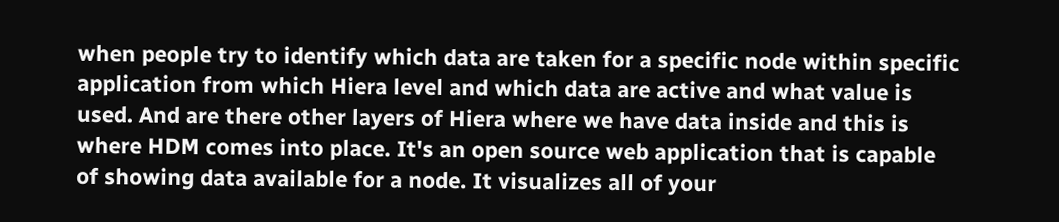when people try to identify which data are taken for a specific node within specific application from which Hiera level and which data are active and what value is used. And are there other layers of Hiera where we have data inside and this is where HDM comes into place. It's an open source web application that is capable of showing data available for a node. It visualizes all of your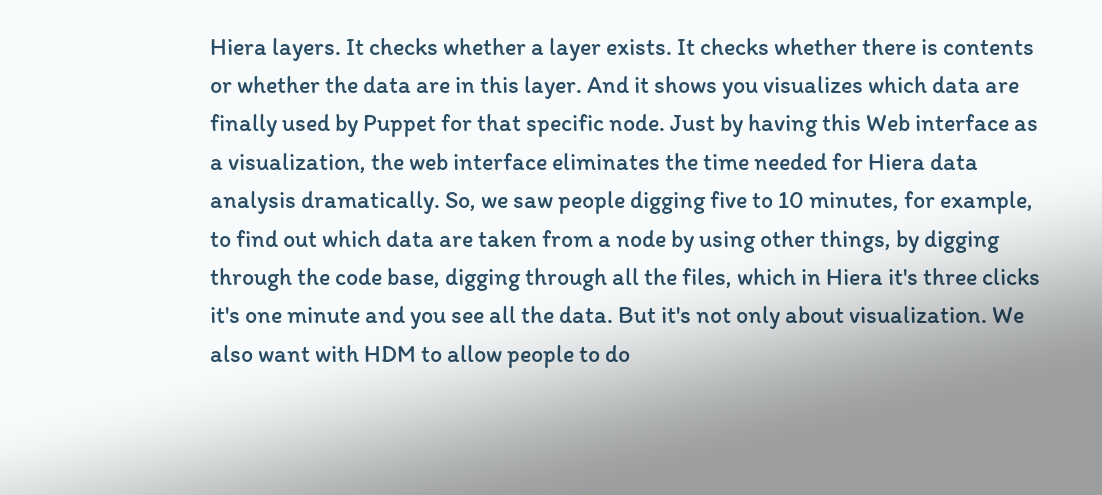Hiera layers. It checks whether a layer exists. It checks whether there is contents or whether the data are in this layer. And it shows you visualizes which data are finally used by Puppet for that specific node. Just by having this Web interface as a visualization, the web interface eliminates the time needed for Hiera data analysis dramatically. So, we saw people digging five to 10 minutes, for example, to find out which data are taken from a node by using other things, by digging through the code base, digging through all the files, which in Hiera it's three clicks it's one minute and you see all the data. But it's not only about visualization. We also want with HDM to allow people to do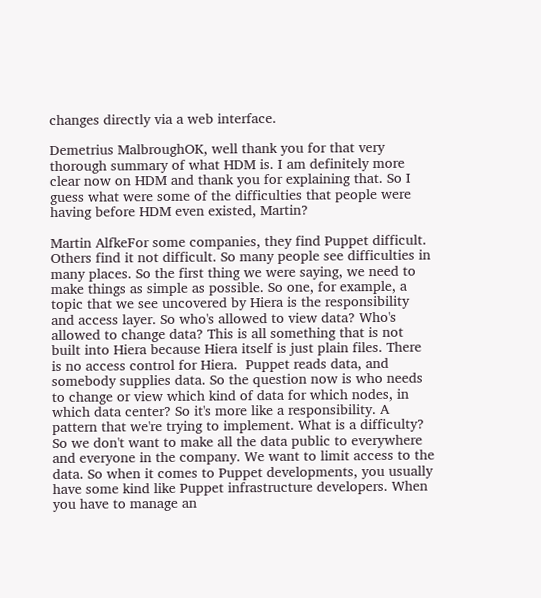changes directly via a web interface.

Demetrius MalbroughOK, well thank you for that very thorough summary of what HDM is. I am definitely more clear now on HDM and thank you for explaining that. So I guess what were some of the difficulties that people were having before HDM even existed, Martin?

Martin AlfkeFor some companies, they find Puppet difficult. Others find it not difficult. So many people see difficulties in many places. So the first thing we were saying, we need to make things as simple as possible. So one, for example, a topic that we see uncovered by Hiera is the responsibility and access layer. So who's allowed to view data? Who's allowed to change data? This is all something that is not built into Hiera because Hiera itself is just plain files. There is no access control for Hiera.  Puppet reads data, and somebody supplies data. So the question now is who needs to change or view which kind of data for which nodes, in which data center? So it's more like a responsibility. A pattern that we're trying to implement. What is a difficulty? So we don't want to make all the data public to everywhere and everyone in the company. We want to limit access to the data. So when it comes to Puppet developments, you usually have some kind like Puppet infrastructure developers. When you have to manage an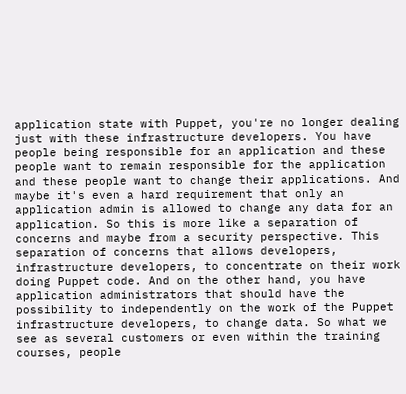application state with Puppet, you're no longer dealing just with these infrastructure developers. You have people being responsible for an application and these people want to remain responsible for the application and these people want to change their applications. And maybe it's even a hard requirement that only an application admin is allowed to change any data for an application. So this is more like a separation of concerns and maybe from a security perspective. This separation of concerns that allows developers, infrastructure developers, to concentrate on their work doing Puppet code. And on the other hand, you have application administrators that should have the possibility to independently on the work of the Puppet infrastructure developers, to change data. So what we see as several customers or even within the training courses, people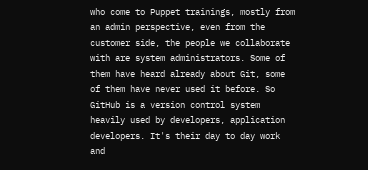who come to Puppet trainings, mostly from an admin perspective, even from the customer side, the people we collaborate with are system administrators. Some of them have heard already about Git, some of them have never used it before. So GitHub is a version control system heavily used by developers, application developers. It's their day to day work and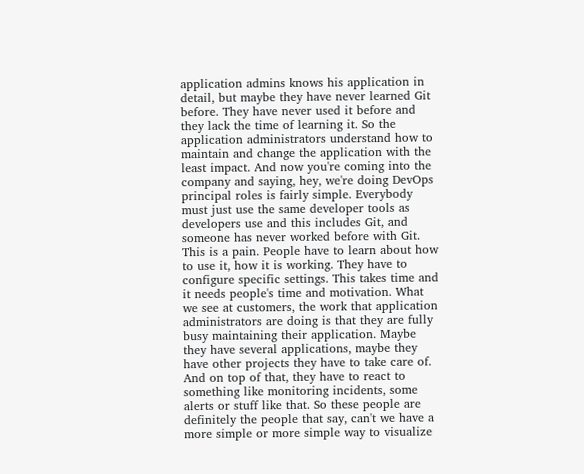application admins knows his application in detail, but maybe they have never learned Git before. They have never used it before and they lack the time of learning it. So the application administrators understand how to maintain and change the application with the least impact. And now you're coming into the company and saying, hey, we're doing DevOps principal roles is fairly simple. Everybody must just use the same developer tools as developers use and this includes Git, and someone has never worked before with Git. This is a pain. People have to learn about how to use it, how it is working. They have to configure specific settings. This takes time and it needs people's time and motivation. What we see at customers, the work that application administrators are doing is that they are fully busy maintaining their application. Maybe they have several applications, maybe they have other projects they have to take care of. And on top of that, they have to react to something like monitoring incidents, some alerts or stuff like that. So these people are definitely the people that say, can't we have a more simple or more simple way to visualize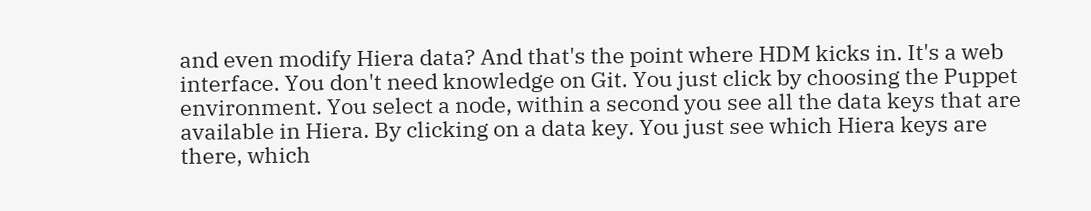and even modify Hiera data? And that's the point where HDM kicks in. It's a web interface. You don't need knowledge on Git. You just click by choosing the Puppet environment. You select a node, within a second you see all the data keys that are available in Hiera. By clicking on a data key. You just see which Hiera keys are there, which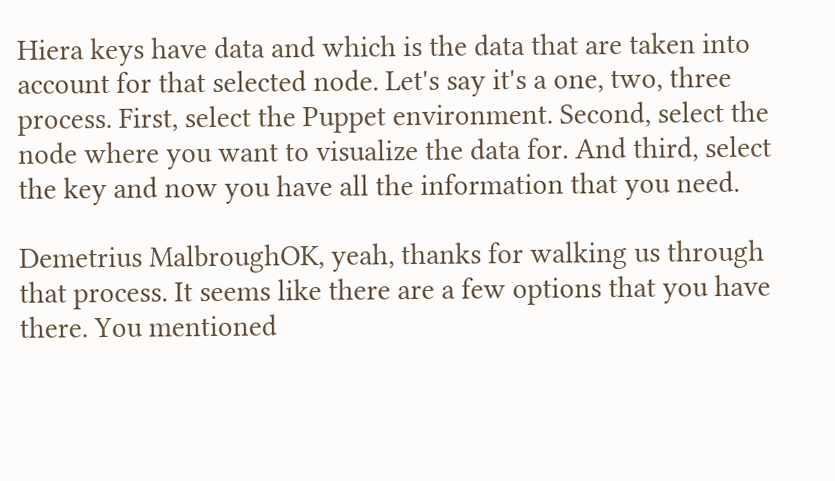Hiera keys have data and which is the data that are taken into account for that selected node. Let's say it's a one, two, three process. First, select the Puppet environment. Second, select the node where you want to visualize the data for. And third, select the key and now you have all the information that you need.

Demetrius MalbroughOK, yeah, thanks for walking us through that process. It seems like there are a few options that you have there. You mentioned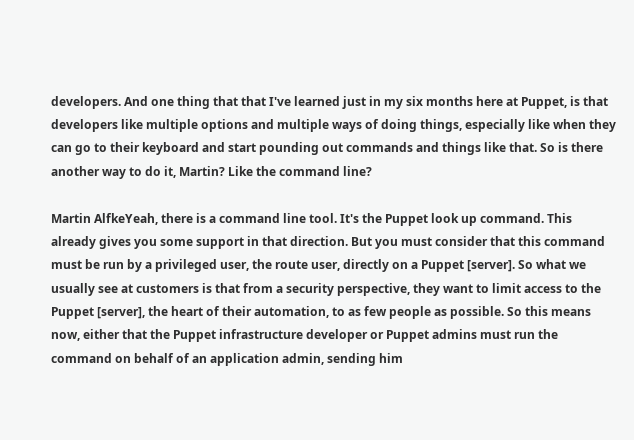developers. And one thing that that I've learned just in my six months here at Puppet, is that developers like multiple options and multiple ways of doing things, especially like when they can go to their keyboard and start pounding out commands and things like that. So is there another way to do it, Martin? Like the command line?

Martin AlfkeYeah, there is a command line tool. It's the Puppet look up command. This already gives you some support in that direction. But you must consider that this command must be run by a privileged user, the route user, directly on a Puppet [server]. So what we usually see at customers is that from a security perspective, they want to limit access to the Puppet [server], the heart of their automation, to as few people as possible. So this means now, either that the Puppet infrastructure developer or Puppet admins must run the command on behalf of an application admin, sending him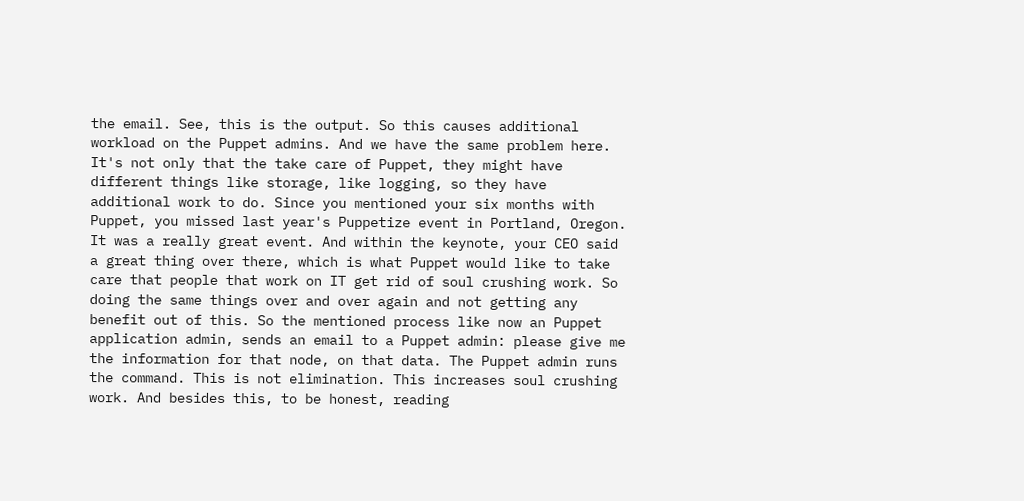the email. See, this is the output. So this causes additional workload on the Puppet admins. And we have the same problem here. It's not only that the take care of Puppet, they might have different things like storage, like logging, so they have additional work to do. Since you mentioned your six months with Puppet, you missed last year's Puppetize event in Portland, Oregon. It was a really great event. And within the keynote, your CEO said a great thing over there, which is what Puppet would like to take care that people that work on IT get rid of soul crushing work. So doing the same things over and over again and not getting any benefit out of this. So the mentioned process like now an Puppet application admin, sends an email to a Puppet admin: please give me the information for that node, on that data. The Puppet admin runs the command. This is not elimination. This increases soul crushing work. And besides this, to be honest, reading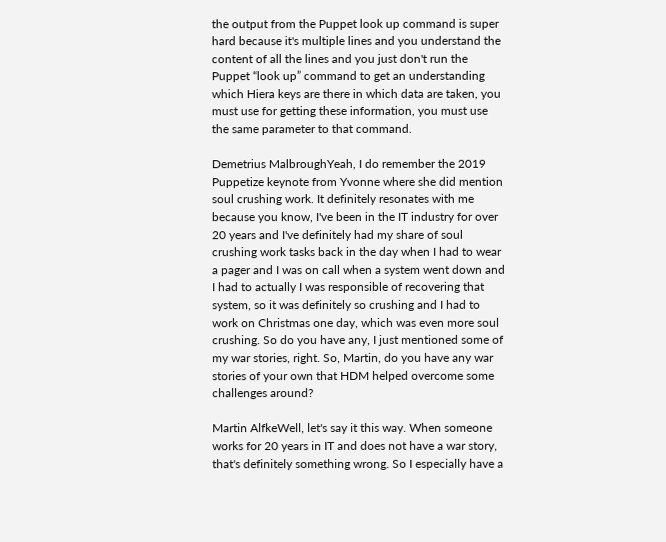the output from the Puppet look up command is super hard because it's multiple lines and you understand the content of all the lines and you just don't run the Puppet “look up” command to get an understanding which Hiera keys are there in which data are taken, you must use for getting these information, you must use the same parameter to that command.

Demetrius MalbroughYeah, I do remember the 2019 Puppetize keynote from Yvonne where she did mention soul crushing work. It definitely resonates with me because you know, I've been in the IT industry for over 20 years and I've definitely had my share of soul crushing work tasks back in the day when I had to wear a pager and I was on call when a system went down and I had to actually I was responsible of recovering that system, so it was definitely so crushing and I had to work on Christmas one day, which was even more soul crushing. So do you have any, I just mentioned some of my war stories, right. So, Martin, do you have any war stories of your own that HDM helped overcome some challenges around?

Martin AlfkeWell, let's say it this way. When someone works for 20 years in IT and does not have a war story, that's definitely something wrong. So I especially have a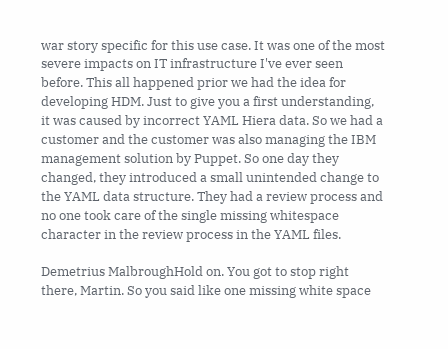war story specific for this use case. It was one of the most severe impacts on IT infrastructure I've ever seen before. This all happened prior we had the idea for developing HDM. Just to give you a first understanding, it was caused by incorrect YAML Hiera data. So we had a customer and the customer was also managing the IBM management solution by Puppet. So one day they changed, they introduced a small unintended change to the YAML data structure. They had a review process and no one took care of the single missing whitespace character in the review process in the YAML files.

Demetrius MalbroughHold on. You got to stop right there, Martin. So you said like one missing white space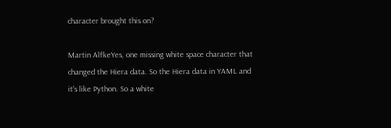character brought this on?

Martin AlfkeYes, one missing white space character that changed the Hiera data. So the Hiera data in YAML and it's like Python. So a white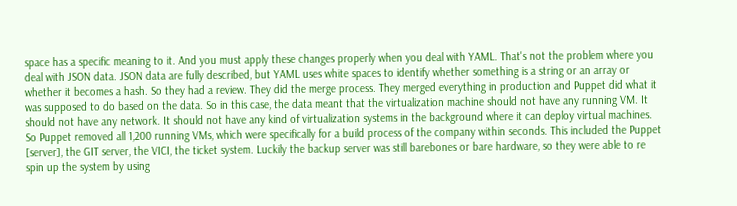space has a specific meaning to it. And you must apply these changes properly when you deal with YAML. That's not the problem where you deal with JSON data. JSON data are fully described, but YAML uses white spaces to identify whether something is a string or an array or whether it becomes a hash. So they had a review. They did the merge process. They merged everything in production and Puppet did what it was supposed to do based on the data. So in this case, the data meant that the virtualization machine should not have any running VM. It should not have any network. It should not have any kind of virtualization systems in the background where it can deploy virtual machines. So Puppet removed all 1,200 running VMs, which were specifically for a build process of the company within seconds. This included the Puppet [server], the GIT server, the VICI, the ticket system. Luckily the backup server was still barebones or bare hardware, so they were able to re spin up the system by using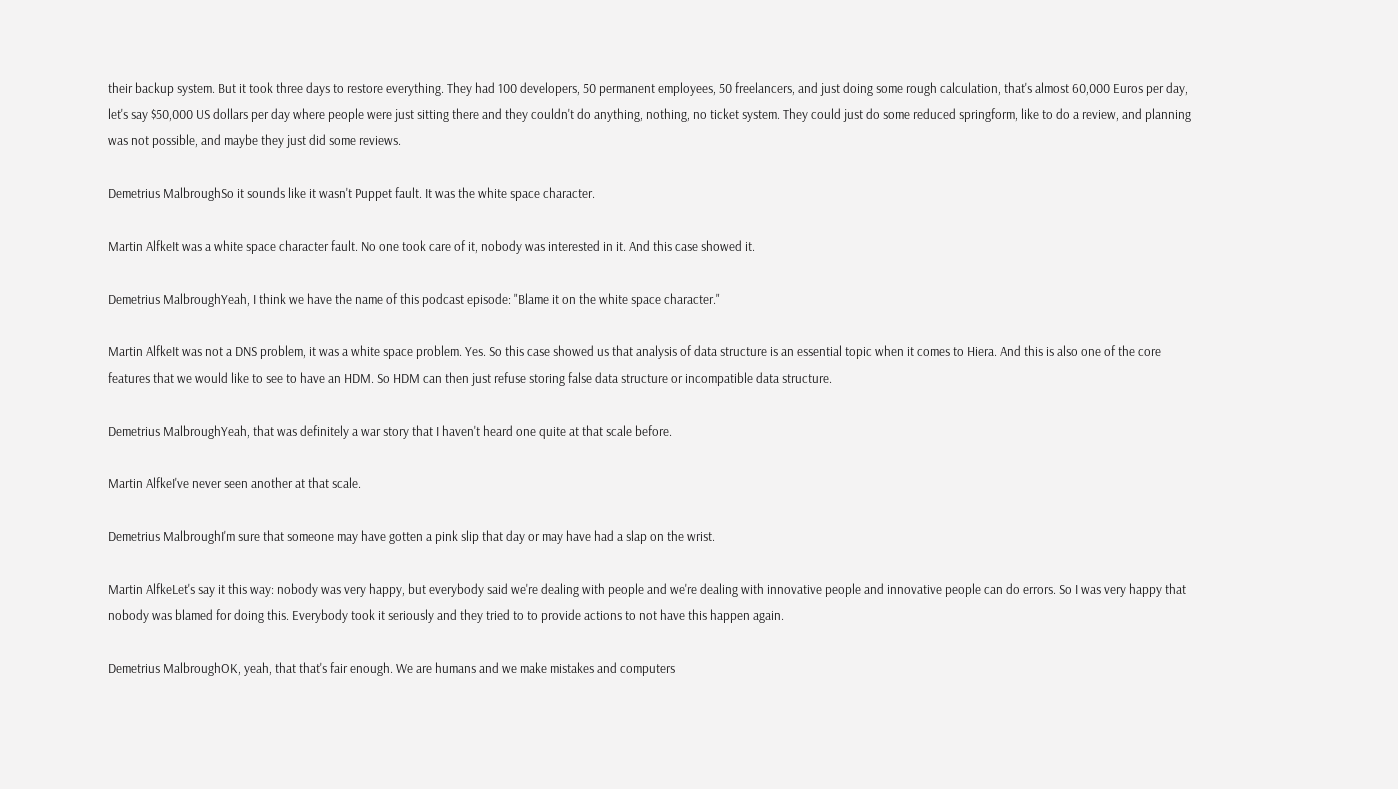their backup system. But it took three days to restore everything. They had 100 developers, 50 permanent employees, 50 freelancers, and just doing some rough calculation, that's almost 60,000 Euros per day, let's say $50,000 US dollars per day where people were just sitting there and they couldn't do anything, nothing, no ticket system. They could just do some reduced springform, like to do a review, and planning was not possible, and maybe they just did some reviews.

Demetrius MalbroughSo it sounds like it wasn't Puppet fault. It was the white space character.

Martin AlfkeIt was a white space character fault. No one took care of it, nobody was interested in it. And this case showed it.

Demetrius MalbroughYeah, I think we have the name of this podcast episode: "Blame it on the white space character."

Martin AlfkeIt was not a DNS problem, it was a white space problem. Yes. So this case showed us that analysis of data structure is an essential topic when it comes to Hiera. And this is also one of the core features that we would like to see to have an HDM. So HDM can then just refuse storing false data structure or incompatible data structure.

Demetrius MalbroughYeah, that was definitely a war story that I haven't heard one quite at that scale before.

Martin AlfkeI've never seen another at that scale.

Demetrius MalbroughI'm sure that someone may have gotten a pink slip that day or may have had a slap on the wrist.

Martin AlfkeLet's say it this way: nobody was very happy, but everybody said we're dealing with people and we're dealing with innovative people and innovative people can do errors. So I was very happy that nobody was blamed for doing this. Everybody took it seriously and they tried to to provide actions to not have this happen again.

Demetrius MalbroughOK, yeah, that that's fair enough. We are humans and we make mistakes and computers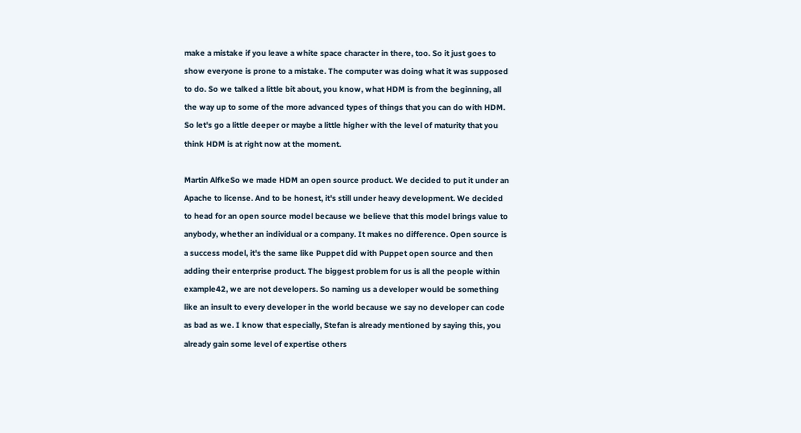make a mistake if you leave a white space character in there, too. So it just goes to show everyone is prone to a mistake. The computer was doing what it was supposed to do. So we talked a little bit about, you know, what HDM is from the beginning, all the way up to some of the more advanced types of things that you can do with HDM. So let's go a little deeper or maybe a little higher with the level of maturity that you think HDM is at right now at the moment.

Martin AlfkeSo we made HDM an open source product. We decided to put it under an Apache to license. And to be honest, it's still under heavy development. We decided to head for an open source model because we believe that this model brings value to anybody, whether an individual or a company. It makes no difference. Open source is a success model, it's the same like Puppet did with Puppet open source and then adding their enterprise product. The biggest problem for us is all the people within example42, we are not developers. So naming us a developer would be something like an insult to every developer in the world because we say no developer can code as bad as we. I know that especially, Stefan is already mentioned by saying this, you already gain some level of expertise others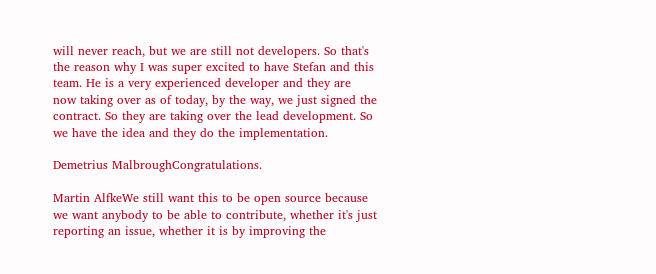will never reach, but we are still not developers. So that's the reason why I was super excited to have Stefan and this team. He is a very experienced developer and they are now taking over as of today, by the way, we just signed the contract. So they are taking over the lead development. So we have the idea and they do the implementation.

Demetrius MalbroughCongratulations.

Martin AlfkeWe still want this to be open source because we want anybody to be able to contribute, whether it's just reporting an issue, whether it is by improving the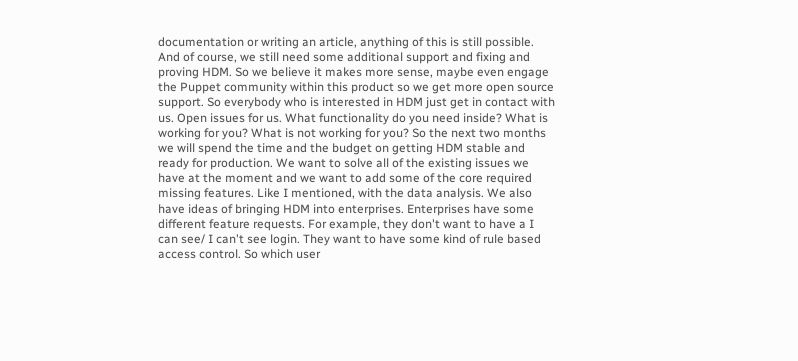documentation or writing an article, anything of this is still possible. And of course, we still need some additional support and fixing and proving HDM. So we believe it makes more sense, maybe even engage the Puppet community within this product so we get more open source support. So everybody who is interested in HDM just get in contact with us. Open issues for us. What functionality do you need inside? What is working for you? What is not working for you? So the next two months we will spend the time and the budget on getting HDM stable and ready for production. We want to solve all of the existing issues we have at the moment and we want to add some of the core required missing features. Like I mentioned, with the data analysis. We also have ideas of bringing HDM into enterprises. Enterprises have some different feature requests. For example, they don't want to have a I can see/ I can't see login. They want to have some kind of rule based access control. So which user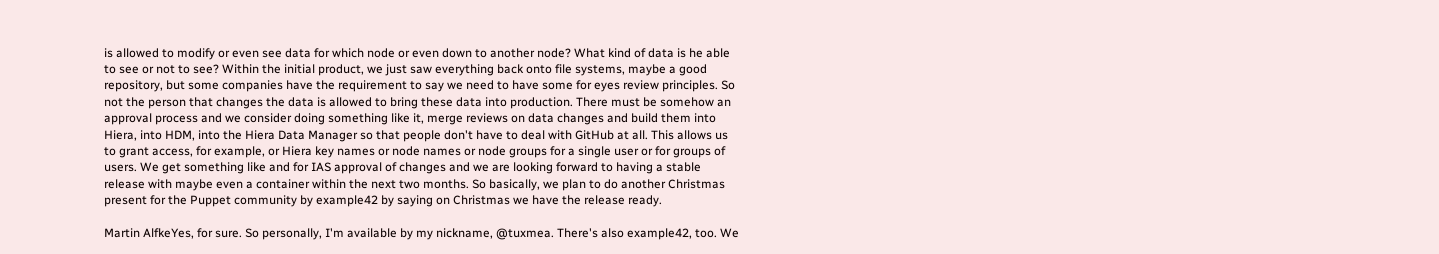is allowed to modify or even see data for which node or even down to another node? What kind of data is he able to see or not to see? Within the initial product, we just saw everything back onto file systems, maybe a good repository, but some companies have the requirement to say we need to have some for eyes review principles. So not the person that changes the data is allowed to bring these data into production. There must be somehow an approval process and we consider doing something like it, merge reviews on data changes and build them into Hiera, into HDM, into the Hiera Data Manager so that people don't have to deal with GitHub at all. This allows us to grant access, for example, or Hiera key names or node names or node groups for a single user or for groups of users. We get something like and for IAS approval of changes and we are looking forward to having a stable release with maybe even a container within the next two months. So basically, we plan to do another Christmas present for the Puppet community by example42 by saying on Christmas we have the release ready.

Martin AlfkeYes, for sure. So personally, I'm available by my nickname, @tuxmea. There's also example42, too. We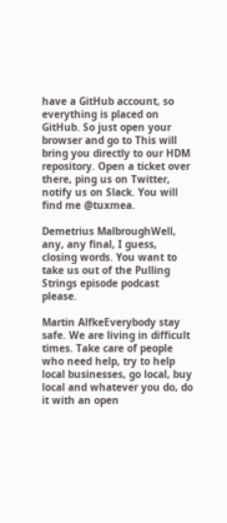have a GitHub account, so everything is placed on GitHub. So just open your browser and go to This will bring you directly to our HDM repository. Open a ticket over there, ping us on Twitter, notify us on Slack. You will find me @tuxmea.

Demetrius MalbroughWell, any, any final, I guess, closing words. You want to take us out of the Pulling Strings episode podcast please.

Martin AlfkeEverybody stay safe. We are living in difficult times. Take care of people who need help, try to help local businesses, go local, buy local and whatever you do, do it with an open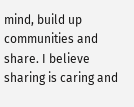mind, build up communities and share. I believe sharing is caring and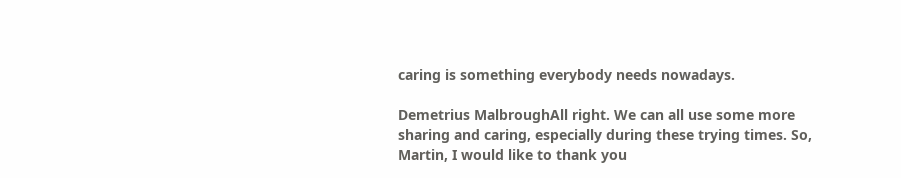caring is something everybody needs nowadays.

Demetrius MalbroughAll right. We can all use some more sharing and caring, especially during these trying times. So, Martin, I would like to thank you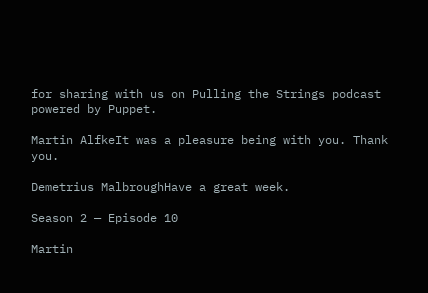for sharing with us on Pulling the Strings podcast powered by Puppet.

Martin AlfkeIt was a pleasure being with you. Thank you.

Demetrius MalbroughHave a great week.

Season 2 — Episode 10

Martin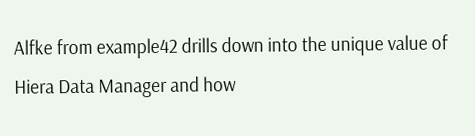Alfke from example42 drills down into the unique value of Hiera Data Manager and how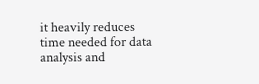it heavily reduces time needed for data analysis and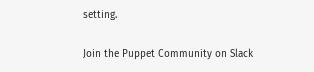setting.

Join the Puppet Community on Slack